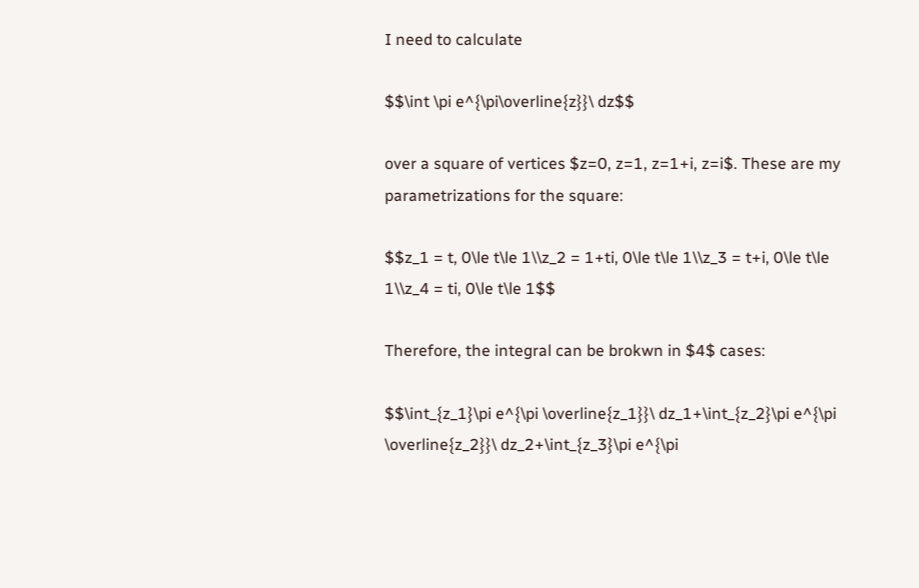I need to calculate

$$\int \pi e^{\pi\overline{z}}\ dz$$

over a square of vertices $z=0, z=1, z=1+i, z=i$. These are my parametrizations for the square:

$$z_1 = t, 0\le t\le 1\\z_2 = 1+ti, 0\le t\le 1\\z_3 = t+i, 0\le t\le 1\\z_4 = ti, 0\le t\le 1$$

Therefore, the integral can be brokwn in $4$ cases:

$$\int_{z_1}\pi e^{\pi \overline{z_1}}\ dz_1+\int_{z_2}\pi e^{\pi \overline{z_2}}\ dz_2+\int_{z_3}\pi e^{\pi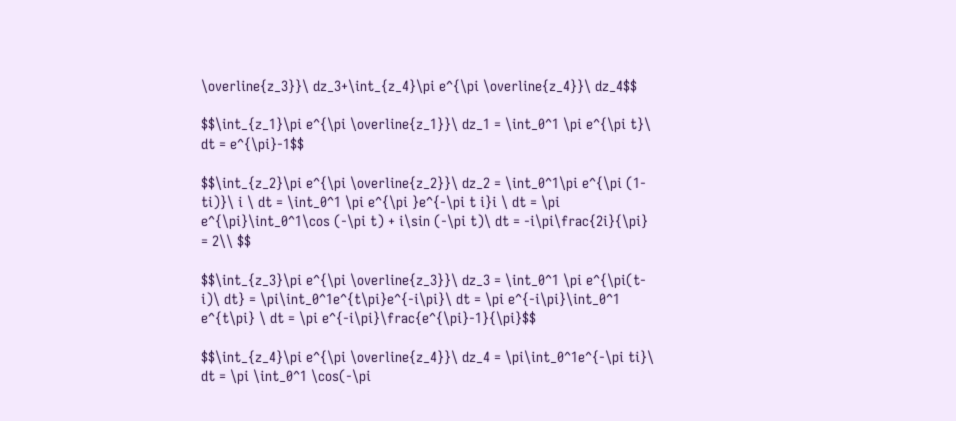\overline{z_3}}\ dz_3+\int_{z_4}\pi e^{\pi \overline{z_4}}\ dz_4$$

$$\int_{z_1}\pi e^{\pi \overline{z_1}}\ dz_1 = \int_0^1 \pi e^{\pi t}\ dt = e^{\pi}-1$$

$$\int_{z_2}\pi e^{\pi \overline{z_2}}\ dz_2 = \int_0^1\pi e^{\pi (1-ti)}\ i \ dt = \int_0^1 \pi e^{\pi }e^{-\pi t i}i \ dt = \pi e^{\pi}\int_0^1\cos (-\pi t) + i\sin (-\pi t)\ dt = -i\pi\frac{2i}{\pi} = 2\\ $$

$$\int_{z_3}\pi e^{\pi \overline{z_3}}\ dz_3 = \int_0^1 \pi e^{\pi(t-i)\ dt} = \pi\int_0^1e^{t\pi}e^{-i\pi}\ dt = \pi e^{-i\pi}\int_0^1 e^{t\pi} \ dt = \pi e^{-i\pi}\frac{e^{\pi}-1}{\pi}$$

$$\int_{z_4}\pi e^{\pi \overline{z_4}}\ dz_4 = \pi\int_0^1e^{-\pi ti}\ dt = \pi \int_0^1 \cos(-\pi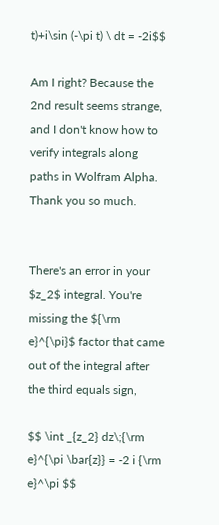t)+i\sin (-\pi t) \ dt = -2i$$

Am I right? Because the 2nd result seems strange, and I don't know how to verify integrals along paths in Wolfram Alpha. Thank you so much.


There's an error in your $z_2$ integral. You're missing the ${\rm e}^{\pi}$ factor that came out of the integral after the third equals sign,

$$ \int _{z_2} dz\;{\rm e}^{\pi \bar{z}} = -2 i {\rm e}^\pi $$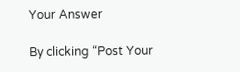Your Answer

By clicking “Post Your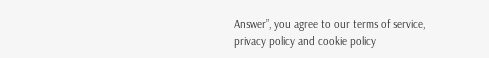Answer”, you agree to our terms of service, privacy policy and cookie policy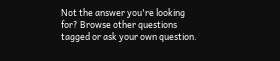Not the answer you're looking for? Browse other questions tagged or ask your own question.